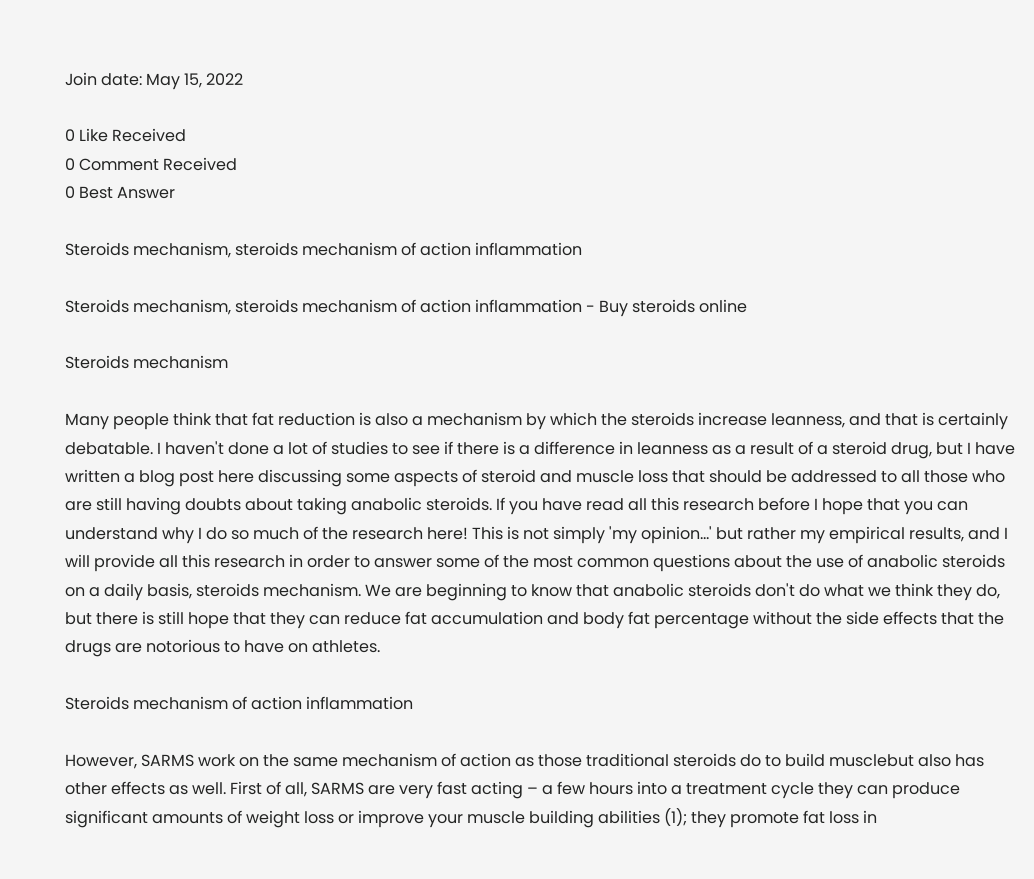Join date: May 15, 2022

0 Like Received
0 Comment Received
0 Best Answer

Steroids mechanism, steroids mechanism of action inflammation

Steroids mechanism, steroids mechanism of action inflammation - Buy steroids online

Steroids mechanism

Many people think that fat reduction is also a mechanism by which the steroids increase leanness, and that is certainly debatable. I haven't done a lot of studies to see if there is a difference in leanness as a result of a steroid drug, but I have written a blog post here discussing some aspects of steroid and muscle loss that should be addressed to all those who are still having doubts about taking anabolic steroids. If you have read all this research before I hope that you can understand why I do so much of the research here! This is not simply 'my opinion…' but rather my empirical results, and I will provide all this research in order to answer some of the most common questions about the use of anabolic steroids on a daily basis, steroids mechanism. We are beginning to know that anabolic steroids don't do what we think they do, but there is still hope that they can reduce fat accumulation and body fat percentage without the side effects that the drugs are notorious to have on athletes.

Steroids mechanism of action inflammation

However, SARMS work on the same mechanism of action as those traditional steroids do to build musclebut also has other effects as well. First of all, SARMS are very fast acting – a few hours into a treatment cycle they can produce significant amounts of weight loss or improve your muscle building abilities (1); they promote fat loss in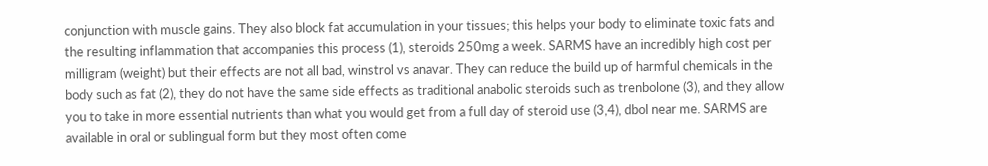conjunction with muscle gains. They also block fat accumulation in your tissues; this helps your body to eliminate toxic fats and the resulting inflammation that accompanies this process (1), steroids 250mg a week. SARMS have an incredibly high cost per milligram (weight) but their effects are not all bad, winstrol vs anavar. They can reduce the build up of harmful chemicals in the body such as fat (2), they do not have the same side effects as traditional anabolic steroids such as trenbolone (3), and they allow you to take in more essential nutrients than what you would get from a full day of steroid use (3,4), dbol near me. SARMS are available in oral or sublingual form but they most often come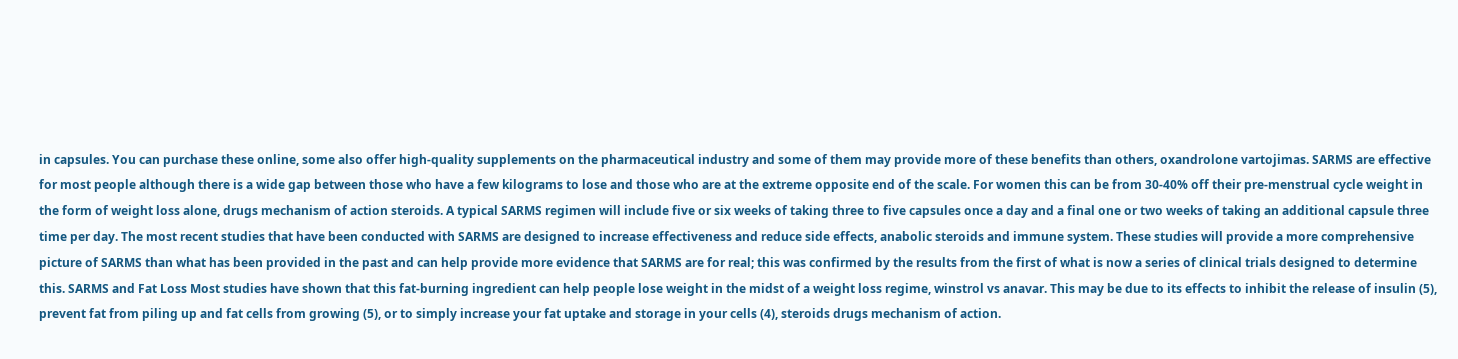in capsules. You can purchase these online, some also offer high-quality supplements on the pharmaceutical industry and some of them may provide more of these benefits than others, oxandrolone vartojimas. SARMS are effective for most people although there is a wide gap between those who have a few kilograms to lose and those who are at the extreme opposite end of the scale. For women this can be from 30-40% off their pre-menstrual cycle weight in the form of weight loss alone, drugs mechanism of action steroids. A typical SARMS regimen will include five or six weeks of taking three to five capsules once a day and a final one or two weeks of taking an additional capsule three time per day. The most recent studies that have been conducted with SARMS are designed to increase effectiveness and reduce side effects, anabolic steroids and immune system. These studies will provide a more comprehensive picture of SARMS than what has been provided in the past and can help provide more evidence that SARMS are for real; this was confirmed by the results from the first of what is now a series of clinical trials designed to determine this. SARMS and Fat Loss Most studies have shown that this fat-burning ingredient can help people lose weight in the midst of a weight loss regime, winstrol vs anavar. This may be due to its effects to inhibit the release of insulin (5), prevent fat from piling up and fat cells from growing (5), or to simply increase your fat uptake and storage in your cells (4), steroids drugs mechanism of action.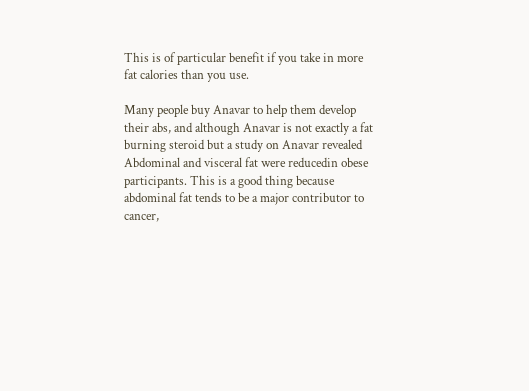This is of particular benefit if you take in more fat calories than you use.

Many people buy Anavar to help them develop their abs, and although Anavar is not exactly a fat burning steroid but a study on Anavar revealed Abdominal and visceral fat were reducedin obese participants. This is a good thing because abdominal fat tends to be a major contributor to cancer,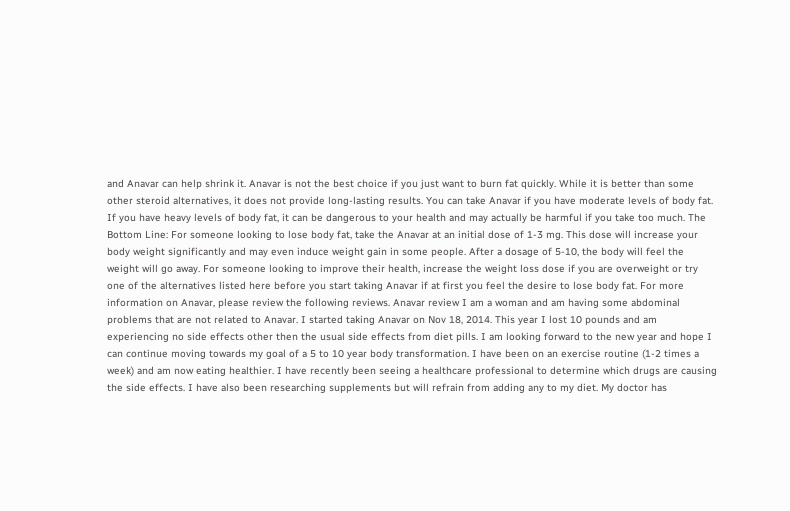and Anavar can help shrink it. Anavar is not the best choice if you just want to burn fat quickly. While it is better than some other steroid alternatives, it does not provide long-lasting results. You can take Anavar if you have moderate levels of body fat. If you have heavy levels of body fat, it can be dangerous to your health and may actually be harmful if you take too much. The Bottom Line: For someone looking to lose body fat, take the Anavar at an initial dose of 1-3 mg. This dose will increase your body weight significantly and may even induce weight gain in some people. After a dosage of 5-10, the body will feel the weight will go away. For someone looking to improve their health, increase the weight loss dose if you are overweight or try one of the alternatives listed here before you start taking Anavar if at first you feel the desire to lose body fat. For more information on Anavar, please review the following reviews. Anavar review I am a woman and am having some abdominal problems that are not related to Anavar. I started taking Anavar on Nov 18, 2014. This year I lost 10 pounds and am experiencing no side effects other then the usual side effects from diet pills. I am looking forward to the new year and hope I can continue moving towards my goal of a 5 to 10 year body transformation. I have been on an exercise routine (1-2 times a week) and am now eating healthier. I have recently been seeing a healthcare professional to determine which drugs are causing the side effects. I have also been researching supplements but will refrain from adding any to my diet. My doctor has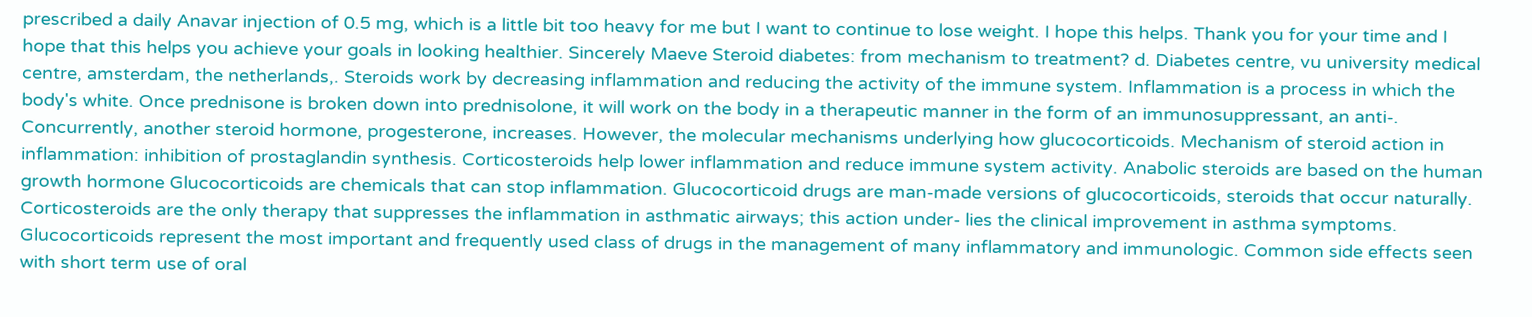prescribed a daily Anavar injection of 0.5 mg, which is a little bit too heavy for me but I want to continue to lose weight. I hope this helps. Thank you for your time and I hope that this helps you achieve your goals in looking healthier. Sincerely Maeve Steroid diabetes: from mechanism to treatment? d. Diabetes centre, vu university medical centre, amsterdam, the netherlands,. Steroids work by decreasing inflammation and reducing the activity of the immune system. Inflammation is a process in which the body's white. Once prednisone is broken down into prednisolone, it will work on the body in a therapeutic manner in the form of an immunosuppressant, an anti-. Concurrently, another steroid hormone, progesterone, increases. However, the molecular mechanisms underlying how glucocorticoids. Mechanism of steroid action in inflammation: inhibition of prostaglandin synthesis. Corticosteroids help lower inflammation and reduce immune system activity. Anabolic steroids are based on the human growth hormone Glucocorticoids are chemicals that can stop inflammation. Glucocorticoid drugs are man-made versions of glucocorticoids, steroids that occur naturally. Corticosteroids are the only therapy that suppresses the inflammation in asthmatic airways; this action under- lies the clinical improvement in asthma symptoms. Glucocorticoids represent the most important and frequently used class of drugs in the management of many inflammatory and immunologic. Common side effects seen with short term use of oral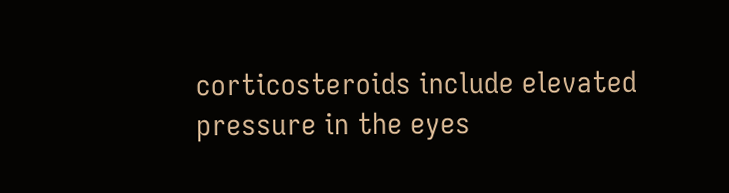corticosteroids include elevated pressure in the eyes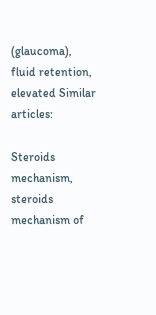(glaucoma), fluid retention, elevated Similar articles:

Steroids mechanism, steroids mechanism of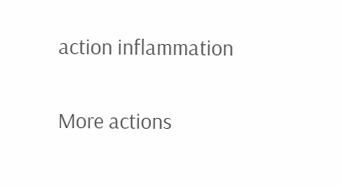action inflammation

More actions